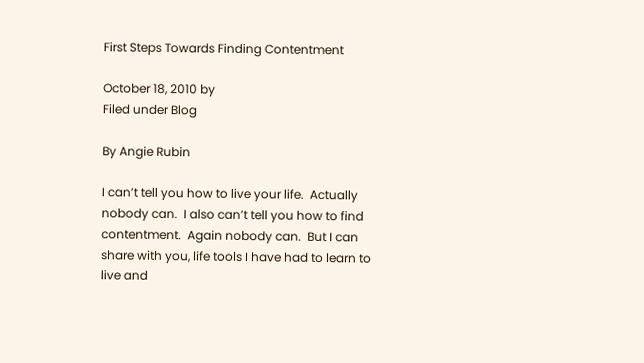First Steps Towards Finding Contentment

October 18, 2010 by
Filed under Blog

By Angie Rubin

I can’t tell you how to live your life.  Actually nobody can.  I also can’t tell you how to find contentment.  Again nobody can.  But I can share with you, life tools I have had to learn to live and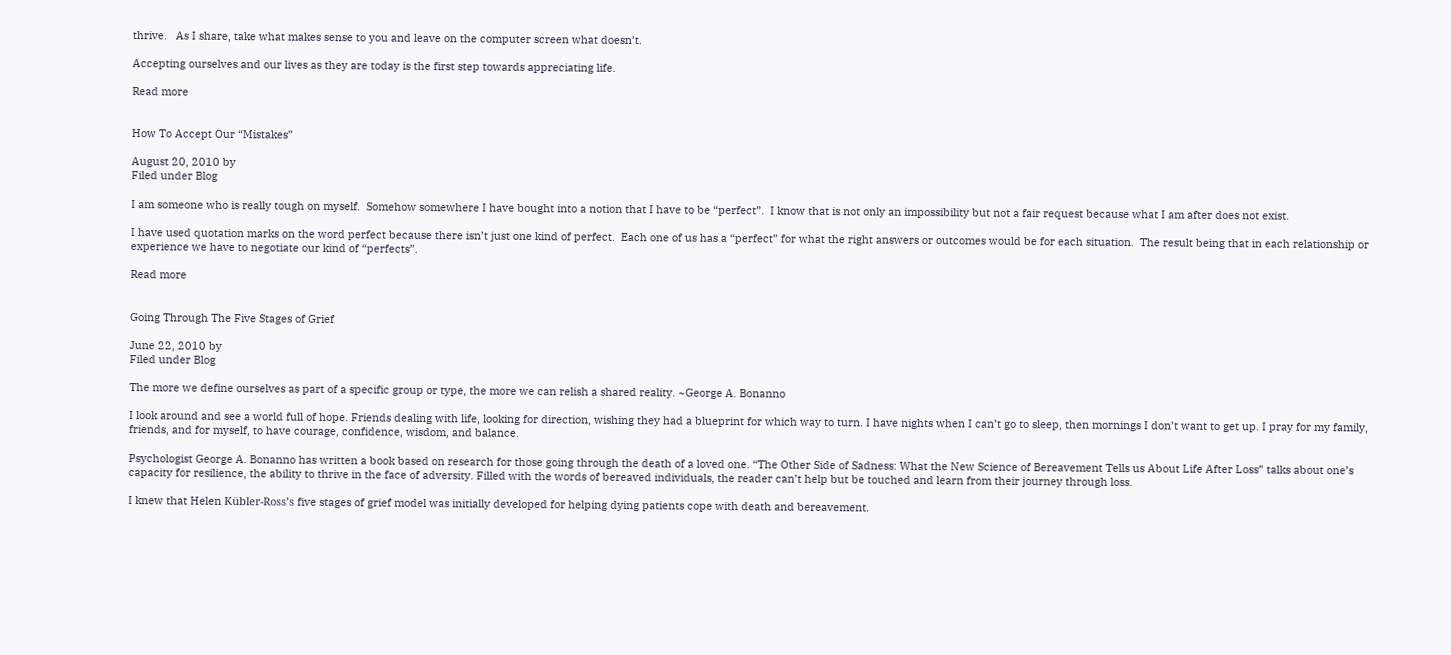thrive.   As I share, take what makes sense to you and leave on the computer screen what doesn’t.

Accepting ourselves and our lives as they are today is the first step towards appreciating life.

Read more


How To Accept Our “Mistakes”

August 20, 2010 by
Filed under Blog

I am someone who is really tough on myself.  Somehow somewhere I have bought into a notion that I have to be “perfect”.  I know that is not only an impossibility but not a fair request because what I am after does not exist.

I have used quotation marks on the word perfect because there isn’t just one kind of perfect.  Each one of us has a “perfect” for what the right answers or outcomes would be for each situation.  The result being that in each relationship or experience we have to negotiate our kind of “perfects”.

Read more


Going Through The Five Stages of Grief

June 22, 2010 by
Filed under Blog

The more we define ourselves as part of a specific group or type, the more we can relish a shared reality. ~George A. Bonanno

I look around and see a world full of hope. Friends dealing with life, looking for direction, wishing they had a blueprint for which way to turn. I have nights when I can’t go to sleep, then mornings I don’t want to get up. I pray for my family, friends, and for myself, to have courage, confidence, wisdom, and balance.

Psychologist George A. Bonanno has written a book based on research for those going through the death of a loved one. “The Other Side of Sadness: What the New Science of Bereavement Tells us About Life After Loss” talks about one’s capacity for resilience, the ability to thrive in the face of adversity. Filled with the words of bereaved individuals, the reader can’t help but be touched and learn from their journey through loss.

I knew that Helen Kübler-Ross’s five stages of grief model was initially developed for helping dying patients cope with death and bereavement.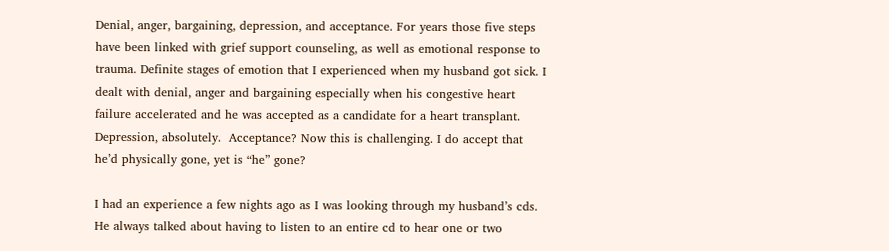Denial, anger, bargaining, depression, and acceptance. For years those five steps have been linked with grief support counseling, as well as emotional response to trauma. Definite stages of emotion that I experienced when my husband got sick. I dealt with denial, anger and bargaining especially when his congestive heart failure accelerated and he was accepted as a candidate for a heart transplant. Depression, absolutely.  Acceptance? Now this is challenging. I do accept that he’d physically gone, yet is “he” gone?

I had an experience a few nights ago as I was looking through my husband’s cds.  He always talked about having to listen to an entire cd to hear one or two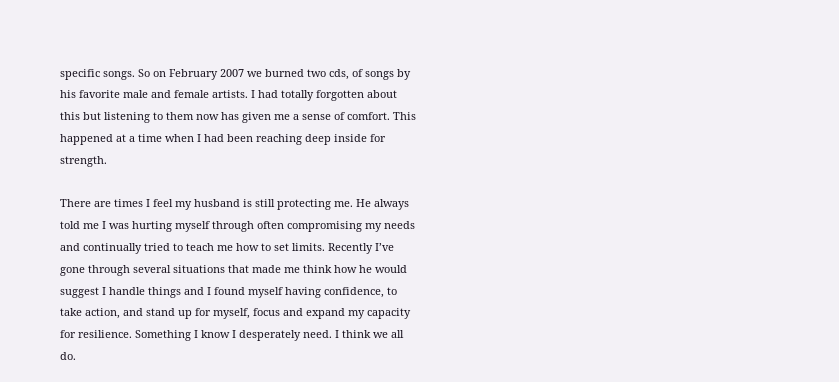specific songs. So on February 2007 we burned two cds, of songs by his favorite male and female artists. I had totally forgotten about this but listening to them now has given me a sense of comfort. This happened at a time when I had been reaching deep inside for strength.

There are times I feel my husband is still protecting me. He always told me I was hurting myself through often compromising my needs and continually tried to teach me how to set limits. Recently I’ve gone through several situations that made me think how he would suggest I handle things and I found myself having confidence, to take action, and stand up for myself, focus and expand my capacity for resilience. Something I know I desperately need. I think we all do.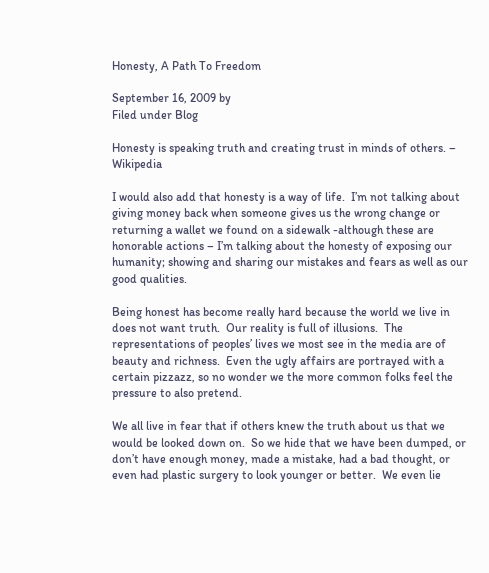Honesty, A Path To Freedom

September 16, 2009 by
Filed under Blog

Honesty is speaking truth and creating trust in minds of others. – Wikipedia

I would also add that honesty is a way of life.  I’m not talking about giving money back when someone gives us the wrong change or returning a wallet we found on a sidewalk -although these are honorable actions – I’m talking about the honesty of exposing our humanity; showing and sharing our mistakes and fears as well as our good qualities.

Being honest has become really hard because the world we live in does not want truth.  Our reality is full of illusions.  The representations of peoples’ lives we most see in the media are of beauty and richness.  Even the ugly affairs are portrayed with a certain pizzazz, so no wonder we the more common folks feel the pressure to also pretend.

We all live in fear that if others knew the truth about us that we would be looked down on.  So we hide that we have been dumped, or don’t have enough money, made a mistake, had a bad thought, or even had plastic surgery to look younger or better.  We even lie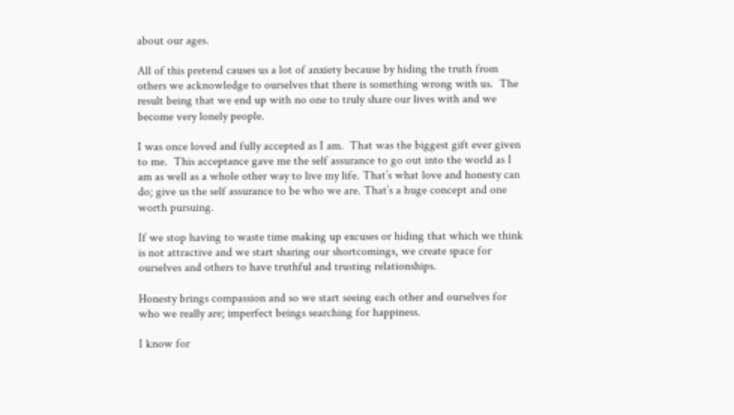about our ages.

All of this pretend causes us a lot of anxiety because by hiding the truth from others we acknowledge to ourselves that there is something wrong with us.  The result being that we end up with no one to truly share our lives with and we become very lonely people.

I was once loved and fully accepted as I am.  That was the biggest gift ever given to me.  This acceptance gave me the self assurance to go out into the world as I am as well as a whole other way to live my life. That’s what love and honesty can do; give us the self assurance to be who we are. That’s a huge concept and one worth pursuing.

If we stop having to waste time making up excuses or hiding that which we think is not attractive and we start sharing our shortcomings, we create space for ourselves and others to have truthful and trusting relationships.

Honesty brings compassion and so we start seeing each other and ourselves for who we really are; imperfect beings searching for happiness.

I know for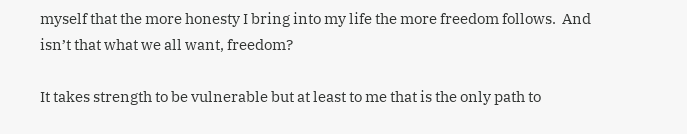myself that the more honesty I bring into my life the more freedom follows.  And isn’t that what we all want, freedom?

It takes strength to be vulnerable but at least to me that is the only path to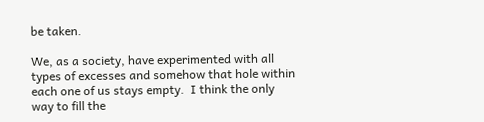be taken.

We, as a society, have experimented with all types of excesses and somehow that hole within each one of us stays empty.  I think the only way to fill the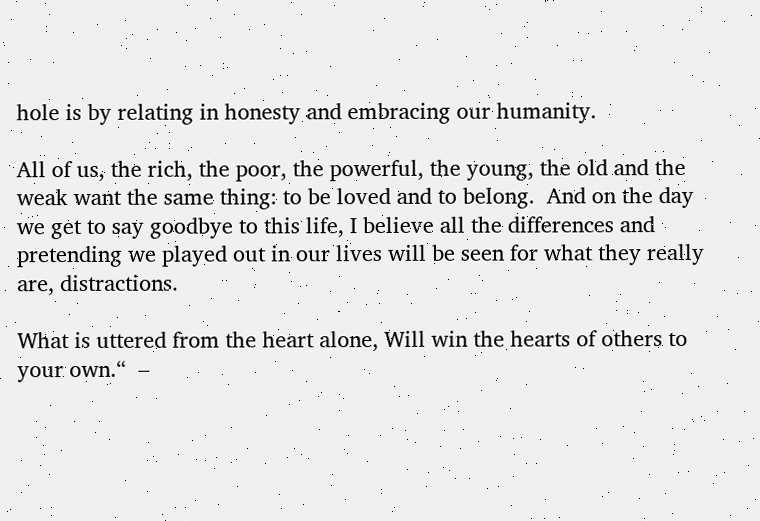hole is by relating in honesty and embracing our humanity.

All of us, the rich, the poor, the powerful, the young, the old and the weak want the same thing: to be loved and to belong.  And on the day we get to say goodbye to this life, I believe all the differences and pretending we played out in our lives will be seen for what they really are, distractions.

What is uttered from the heart alone, Will win the hearts of others to your own.“  –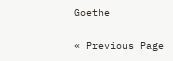Goethe


« Previous Page